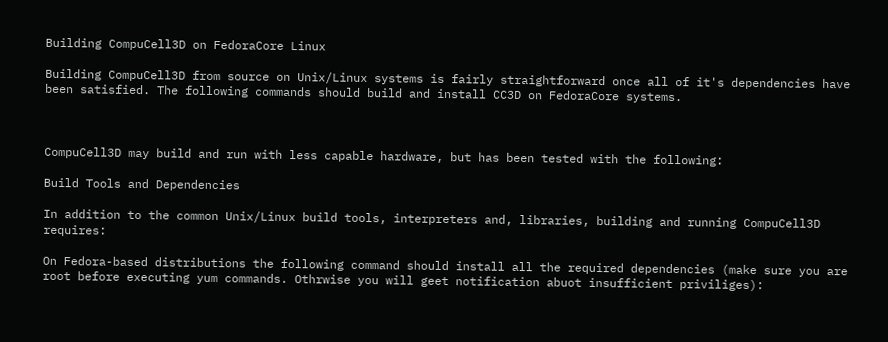Building CompuCell3D on FedoraCore Linux

Building CompuCell3D from source on Unix/Linux systems is fairly straightforward once all of it's dependencies have been satisfied. The following commands should build and install CC3D on FedoraCore systems.



CompuCell3D may build and run with less capable hardware, but has been tested with the following:

Build Tools and Dependencies

In addition to the common Unix/Linux build tools, interpreters and, libraries, building and running CompuCell3D requires:

On Fedora-based distributions the following command should install all the required dependencies (make sure you are root before executing yum commands. Othrwise you will geet notification abuot insufficient priviliges):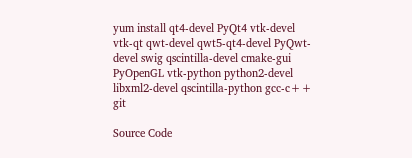yum install qt4-devel PyQt4 vtk-devel vtk-qt qwt-devel qwt5-qt4-devel PyQwt-devel swig qscintilla-devel cmake-gui PyOpenGL vtk-python python2-devel libxml2-devel qscintilla-python gcc-c++ git

Source Code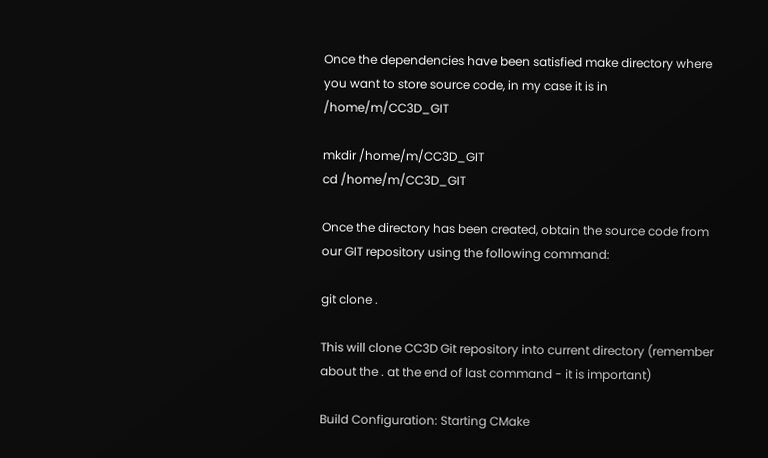Once the dependencies have been satisfied make directory where you want to store source code, in my case it is in /home/m/CC3D_GIT

mkdir /home/m/CC3D_GIT
cd /home/m/CC3D_GIT

Once the directory has been created, obtain the source code from our GIT repository using the following command:

git clone .

This will clone CC3D Git repository into current directory (remember about the . at the end of last command - it is important)

Build Configuration: Starting CMake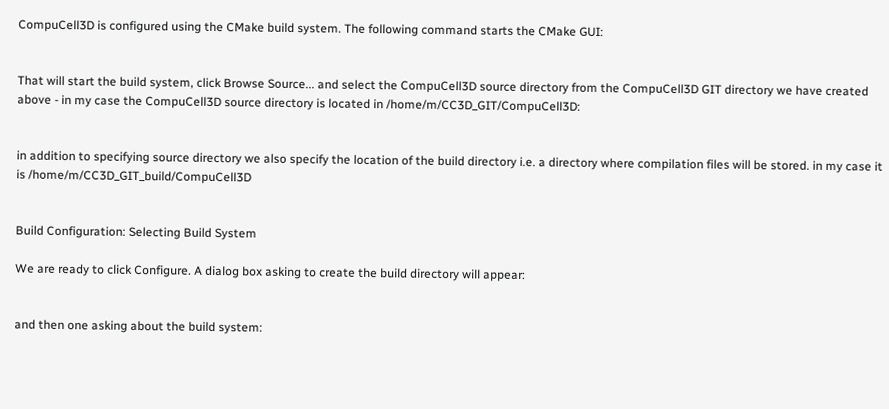CompuCell3D is configured using the CMake build system. The following command starts the CMake GUI:


That will start the build system, click Browse Source... and select the CompuCell3D source directory from the CompuCell3D GIT directory we have created above - in my case the CompuCell3D source directory is located in /home/m/CC3D_GIT/CompuCell3D:


in addition to specifying source directory we also specify the location of the build directory i.e. a directory where compilation files will be stored. in my case it is /home/m/CC3D_GIT_build/CompuCell3D


Build Configuration: Selecting Build System

We are ready to click Configure. A dialog box asking to create the build directory will appear:


and then one asking about the build system: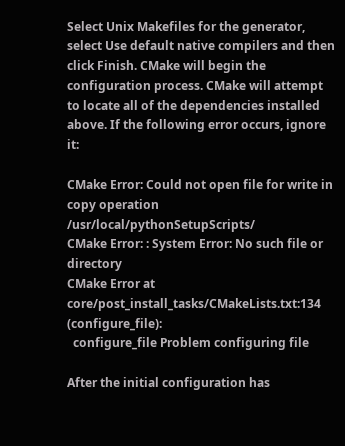Select Unix Makefiles for the generator, select Use default native compilers and then click Finish. CMake will begin the configuration process. CMake will attempt to locate all of the dependencies installed above. If the following error occurs, ignore it:

CMake Error: Could not open file for write in copy operation /usr/local/pythonSetupScripts/
CMake Error: : System Error: No such file or directory
CMake Error at core/post_install_tasks/CMakeLists.txt:134 (configure_file):
  configure_file Problem configuring file

After the initial configuration has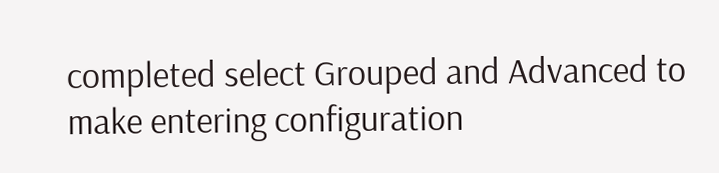completed select Grouped and Advanced to make entering configuration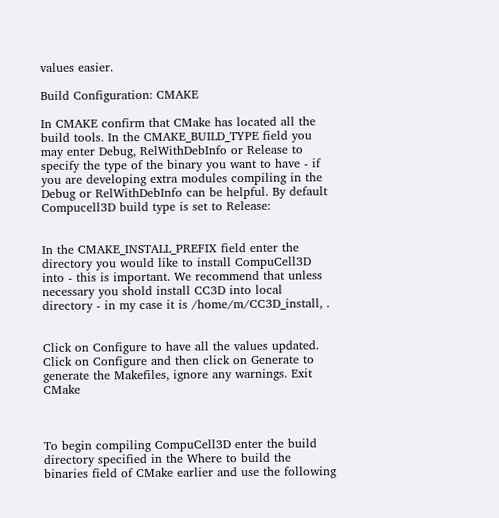values easier.

Build Configuration: CMAKE

In CMAKE confirm that CMake has located all the build tools. In the CMAKE_BUILD_TYPE field you may enter Debug, RelWithDebInfo or Release to specify the type of the binary you want to have - if you are developing extra modules compiling in the Debug or RelWithDebInfo can be helpful. By default Compucell3D build type is set to Release:


In the CMAKE_INSTALL_PREFIX field enter the directory you would like to install CompuCell3D into - this is important. We recommend that unless necessary you shold install CC3D into local directory - in my case it is /home/m/CC3D_install, .


Click on Configure to have all the values updated. Click on Configure and then click on Generate to generate the Makefiles, ignore any warnings. Exit CMake



To begin compiling CompuCell3D enter the build directory specified in the Where to build the binaries field of CMake earlier and use the following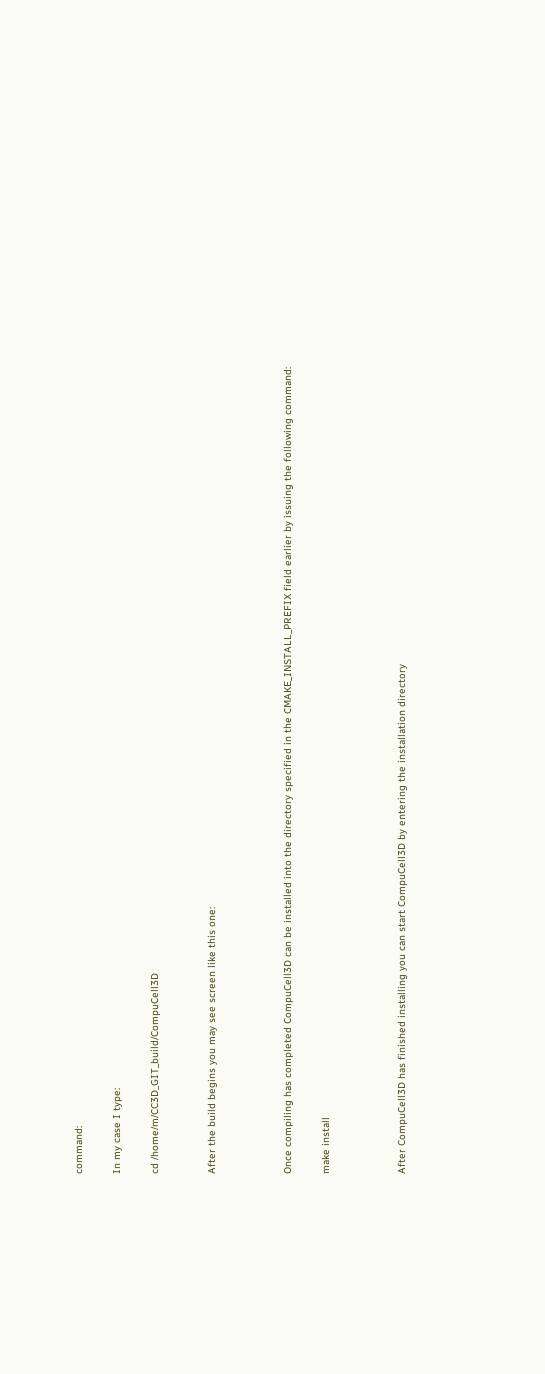command:

In my case I type:

cd /home/m/CC3D_GIT_build/CompuCell3D


After the build begins you may see screen like this one:



Once compiling has completed CompuCell3D can be installed into the directory specified in the CMAKE_INSTALL_PREFIX field earlier by issuing the following command:

make install



After CompuCell3D has finished installing you can start CompuCell3D by entering the installation directory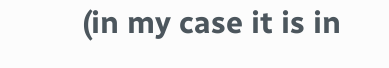(in my case it is in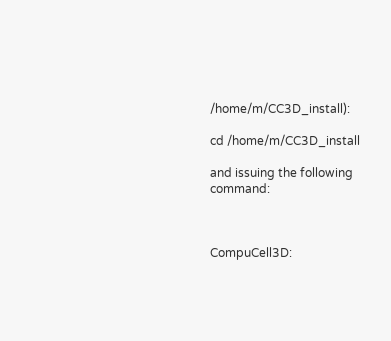/home/m/CC3D_install):

cd /home/m/CC3D_install

and issuing the following command:



CompuCell3D: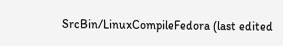SrcBin/LinuxCompileFedora (last edited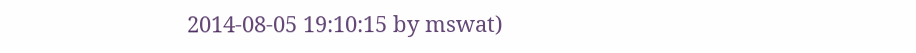2014-08-05 19:10:15 by mswat)